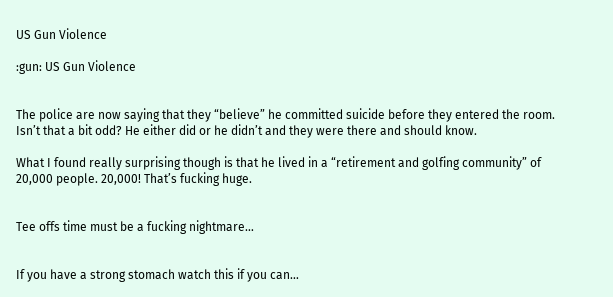US Gun Violence

:gun: US Gun Violence


The police are now saying that they “believe” he committed suicide before they entered the room. Isn’t that a bit odd? He either did or he didn’t and they were there and should know.

What I found really surprising though is that he lived in a “retirement and golfing community” of 20,000 people. 20,000! That’s fucking huge.


Tee offs time must be a fucking nightmare…


If you have a strong stomach watch this if you can…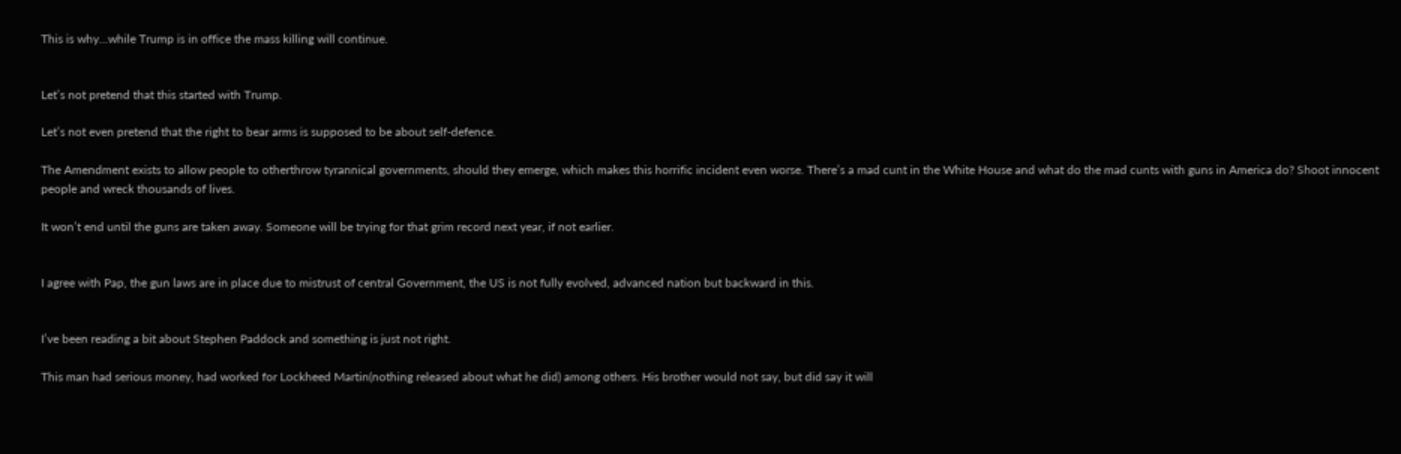This is why…while Trump is in office the mass killing will continue.


Let’s not pretend that this started with Trump.

Let’s not even pretend that the right to bear arms is supposed to be about self-defence.

The Amendment exists to allow people to otherthrow tyrannical governments, should they emerge, which makes this horrific incident even worse. There’s a mad cunt in the White House and what do the mad cunts with guns in America do? Shoot innocent people and wreck thousands of lives.

It won’t end until the guns are taken away. Someone will be trying for that grim record next year, if not earlier.


I agree with Pap, the gun laws are in place due to mistrust of central Government, the US is not fully evolved, advanced nation but backward in this.


I’ve been reading a bit about Stephen Paddock and something is just not right.

This man had serious money, had worked for Lockheed Martin(nothing released about what he did) among others. His brother would not say, but did say it will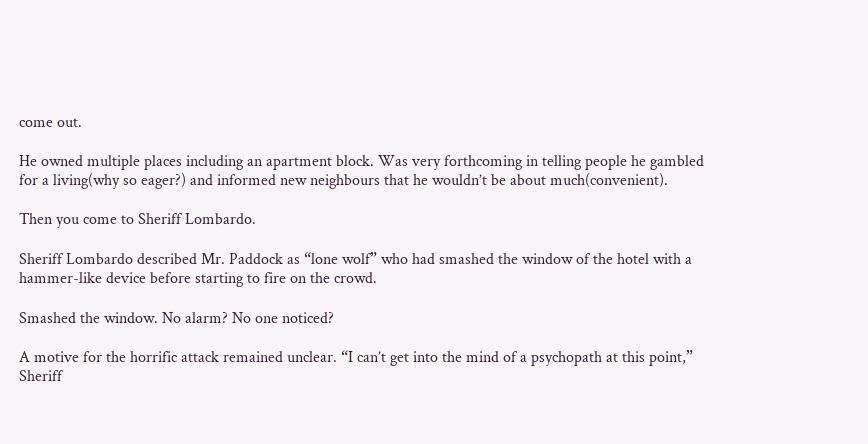come out.

He owned multiple places including an apartment block. Was very forthcoming in telling people he gambled for a living(why so eager?) and informed new neighbours that he wouldn’t be about much(convenient).

Then you come to Sheriff Lombardo.

Sheriff Lombardo described Mr. Paddock as “lone wolf” who had smashed the window of the hotel with a hammer-like device before starting to fire on the crowd.

Smashed the window. No alarm? No one noticed?

A motive for the horrific attack remained unclear. “I can’t get into the mind of a psychopath at this point,” Sheriff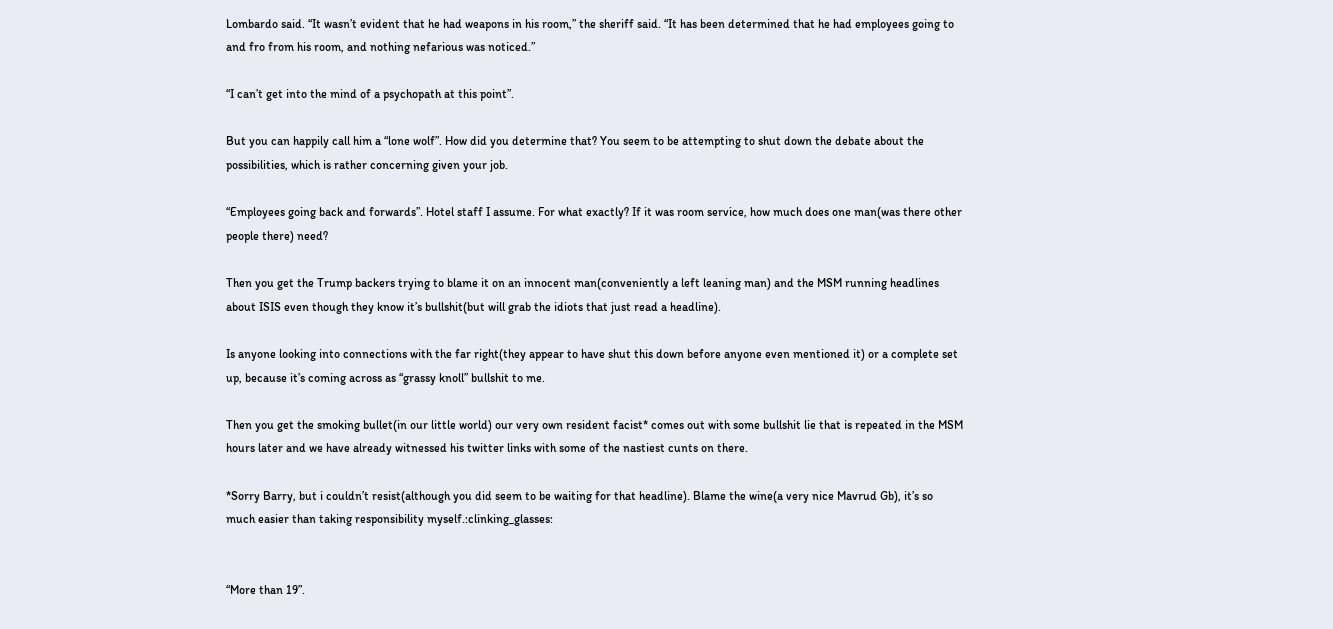Lombardo said. “It wasn’t evident that he had weapons in his room,” the sheriff said. “It has been determined that he had employees going to and fro from his room, and nothing nefarious was noticed.”

“I can’t get into the mind of a psychopath at this point”.

But you can happily call him a “lone wolf”. How did you determine that? You seem to be attempting to shut down the debate about the possibilities, which is rather concerning given your job.

“Employees going back and forwards”. Hotel staff I assume. For what exactly? If it was room service, how much does one man(was there other people there) need?

Then you get the Trump backers trying to blame it on an innocent man(conveniently a left leaning man) and the MSM running headlines about ISIS even though they know it’s bullshit(but will grab the idiots that just read a headline).

Is anyone looking into connections with the far right(they appear to have shut this down before anyone even mentioned it) or a complete set up, because it’s coming across as “grassy knoll” bullshit to me.

Then you get the smoking bullet(in our little world) our very own resident facist* comes out with some bullshit lie that is repeated in the MSM hours later and we have already witnessed his twitter links with some of the nastiest cunts on there.

*Sorry Barry, but i couldn’t resist(although you did seem to be waiting for that headline). Blame the wine(a very nice Mavrud Gb), it’s so much easier than taking responsibility myself.:clinking_glasses:


“More than 19”.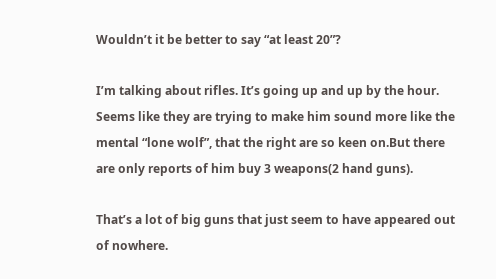Wouldn’t it be better to say “at least 20”?

I’m talking about rifles. It’s going up and up by the hour. Seems like they are trying to make him sound more like the mental “lone wolf”, that the right are so keen on.But there are only reports of him buy 3 weapons(2 hand guns).

That’s a lot of big guns that just seem to have appeared out of nowhere.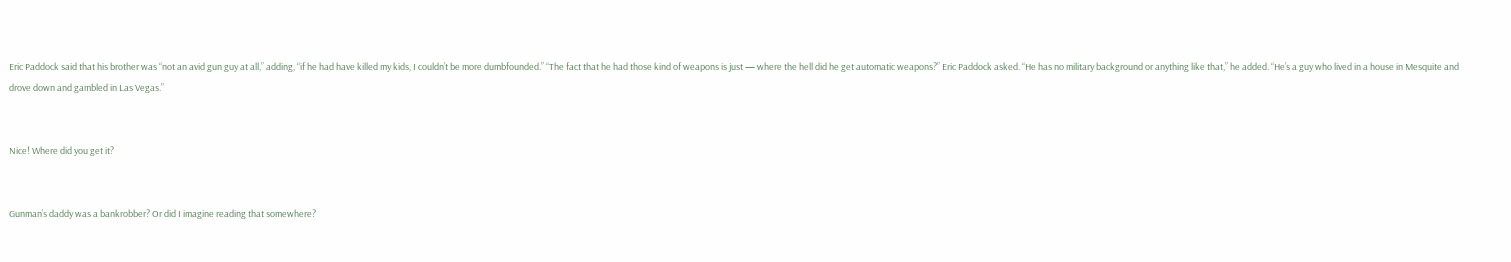Eric Paddock said that his brother was “not an avid gun guy at all,” adding, “if he had have killed my kids, I couldn’t be more dumbfounded.” “The fact that he had those kind of weapons is just — where the hell did he get automatic weapons?” Eric Paddock asked. “He has no military background or anything like that,” he added. “He’s a guy who lived in a house in Mesquite and drove down and gambled in Las Vegas.”


Nice! Where did you get it?


Gunman’s daddy was a bankrobber? Or did I imagine reading that somewhere?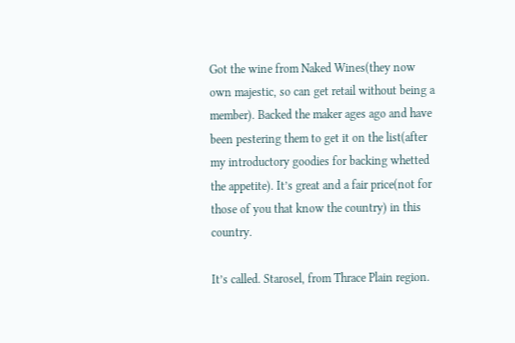Got the wine from Naked Wines(they now own majestic, so can get retail without being a member). Backed the maker ages ago and have been pestering them to get it on the list(after my introductory goodies for backing whetted the appetite). It’s great and a fair price(not for those of you that know the country) in this country.

It’s called. Starosel, from Thrace Plain region.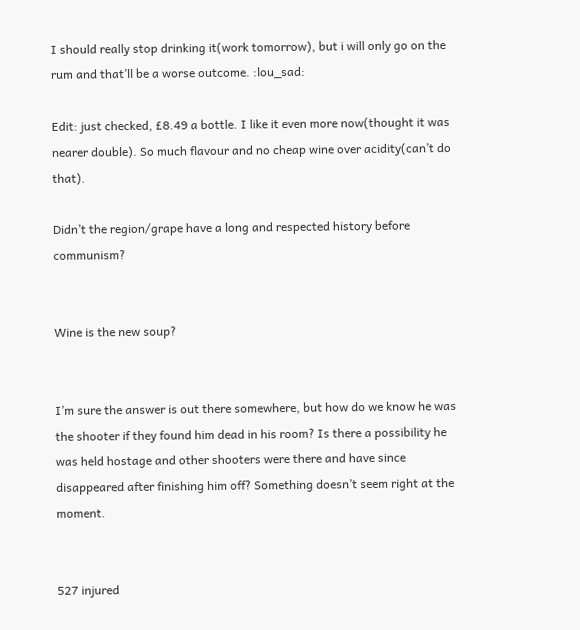I should really stop drinking it(work tomorrow), but i will only go on the rum and that’ll be a worse outcome. :lou_sad:

Edit: just checked, £8.49 a bottle. I like it even more now(thought it was nearer double). So much flavour and no cheap wine over acidity(can’t do that).

Didn’t the region/grape have a long and respected history before communism?


Wine is the new soup?


I’m sure the answer is out there somewhere, but how do we know he was the shooter if they found him dead in his room? Is there a possibility he was held hostage and other shooters were there and have since disappeared after finishing him off? Something doesn’t seem right at the moment.


527 injured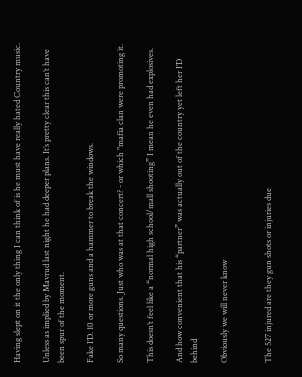Having slept on it the only thing I can think of is he must have really hated Country music.

Unless as implied by Mavrud last night he had deeper plans. It’s pretty clear this can’t have been spur of the moment.

Fake I’D. 10 or more guns and a hammer to break the windows.

So many questions. Just who was at that concert? - or which "mafia clan were promoting it.

This doesn’t feel like a “normal high school/mall shooting” I mean he even had explosives.

And how convenient that his “partner” was actually out of the country yet left her I’D behind

Obviously we will never know


The 527 injured are they gun shots or injuries due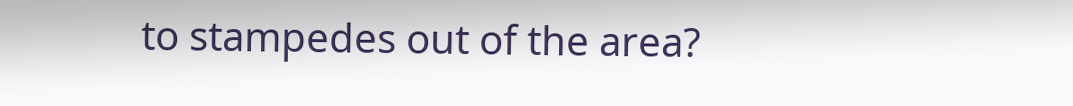to stampedes out of the area?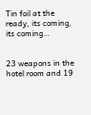Tin foil at the ready, its coming, its coming…


23 weapons in the hotel room and 19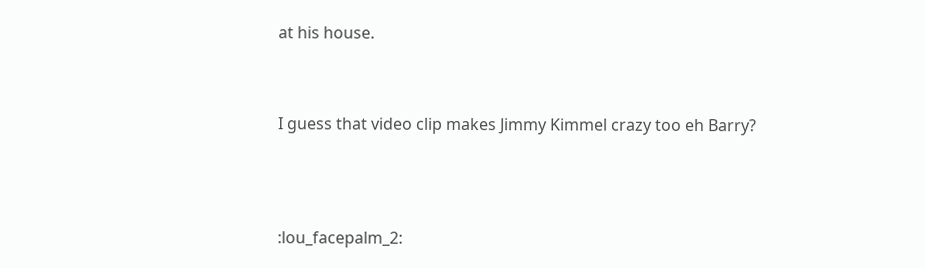at his house.



I guess that video clip makes Jimmy Kimmel crazy too eh Barry?




:lou_facepalm_2: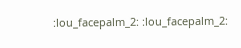:lou_facepalm_2: :lou_facepalm_2: